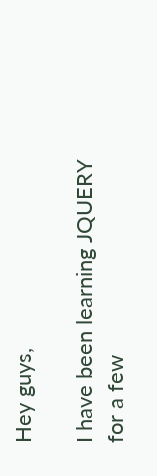Hey guys,

I have been learning JQUERY for a few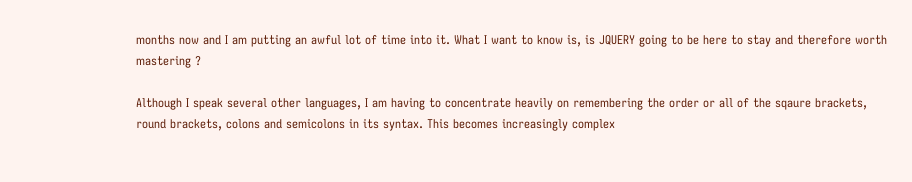months now and I am putting an awful lot of time into it. What I want to know is, is JQUERY going to be here to stay and therefore worth mastering ?

Although I speak several other languages, I am having to concentrate heavily on remembering the order or all of the sqaure brackets, round brackets, colons and semicolons in its syntax. This becomes increasingly complex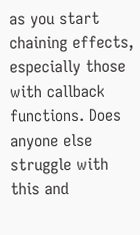as you start chaining effects, especially those with callback functions. Does anyone else struggle with this and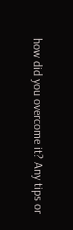how did you overcome it? Any tips or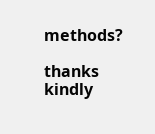methods?

thanks kindly